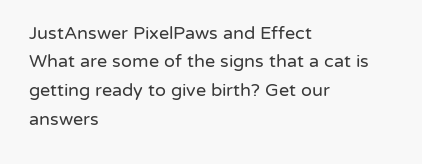JustAnswer PixelPaws and Effect
What are some of the signs that a cat is getting ready to give birth? Get our answers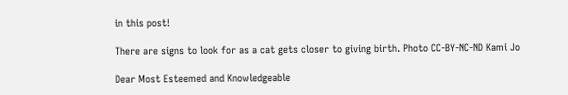in this post!

There are signs to look for as a cat gets closer to giving birth. Photo CC-BY-NC-ND Kami Jo

Dear Most Esteemed and Knowledgeable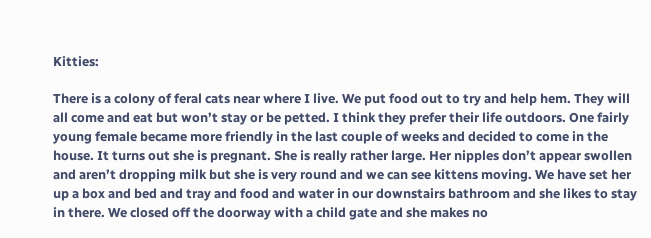Kitties:

There is a colony of feral cats near where I live. We put food out to try and help hem. They will all come and eat but won’t stay or be petted. I think they prefer their life outdoors. One fairly young female became more friendly in the last couple of weeks and decided to come in the house. It turns out she is pregnant. She is really rather large. Her nipples don’t appear swollen and aren’t dropping milk but she is very round and we can see kittens moving. We have set her up a box and bed and tray and food and water in our downstairs bathroom and she likes to stay in there. We closed off the doorway with a child gate and she makes no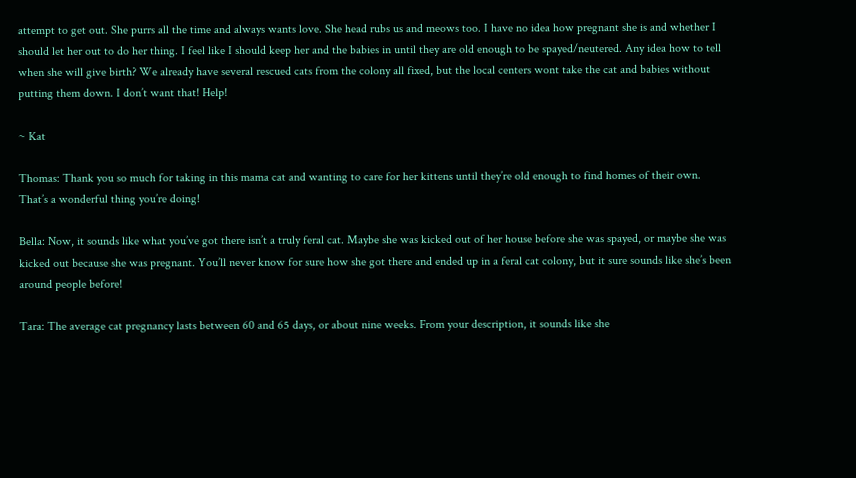attempt to get out. She purrs all the time and always wants love. She head rubs us and meows too. I have no idea how pregnant she is and whether I should let her out to do her thing. I feel like I should keep her and the babies in until they are old enough to be spayed/neutered. Any idea how to tell when she will give birth? We already have several rescued cats from the colony all fixed, but the local centers wont take the cat and babies without putting them down. I don’t want that! Help!

~ Kat

Thomas: Thank you so much for taking in this mama cat and wanting to care for her kittens until they’re old enough to find homes of their own. That’s a wonderful thing you’re doing!

Bella: Now, it sounds like what you’ve got there isn’t a truly feral cat. Maybe she was kicked out of her house before she was spayed, or maybe she was kicked out because she was pregnant. You’ll never know for sure how she got there and ended up in a feral cat colony, but it sure sounds like she’s been around people before!

Tara: The average cat pregnancy lasts between 60 and 65 days, or about nine weeks. From your description, it sounds like she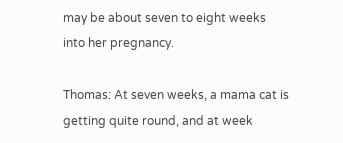may be about seven to eight weeks into her pregnancy.

Thomas: At seven weeks, a mama cat is getting quite round, and at week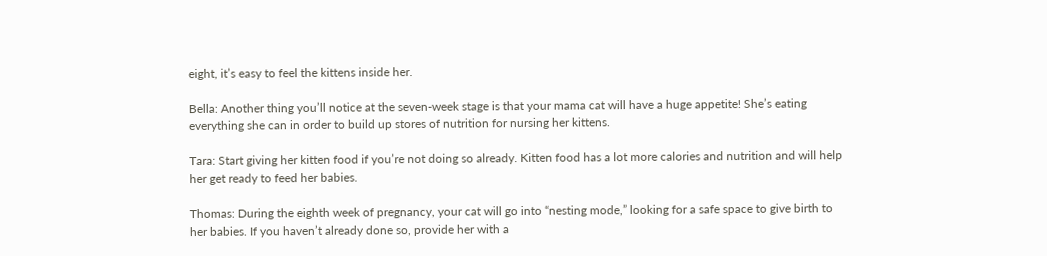eight, it’s easy to feel the kittens inside her.

Bella: Another thing you’ll notice at the seven-week stage is that your mama cat will have a huge appetite! She’s eating everything she can in order to build up stores of nutrition for nursing her kittens.

Tara: Start giving her kitten food if you’re not doing so already. Kitten food has a lot more calories and nutrition and will help her get ready to feed her babies.

Thomas: During the eighth week of pregnancy, your cat will go into “nesting mode,” looking for a safe space to give birth to her babies. If you haven’t already done so, provide her with a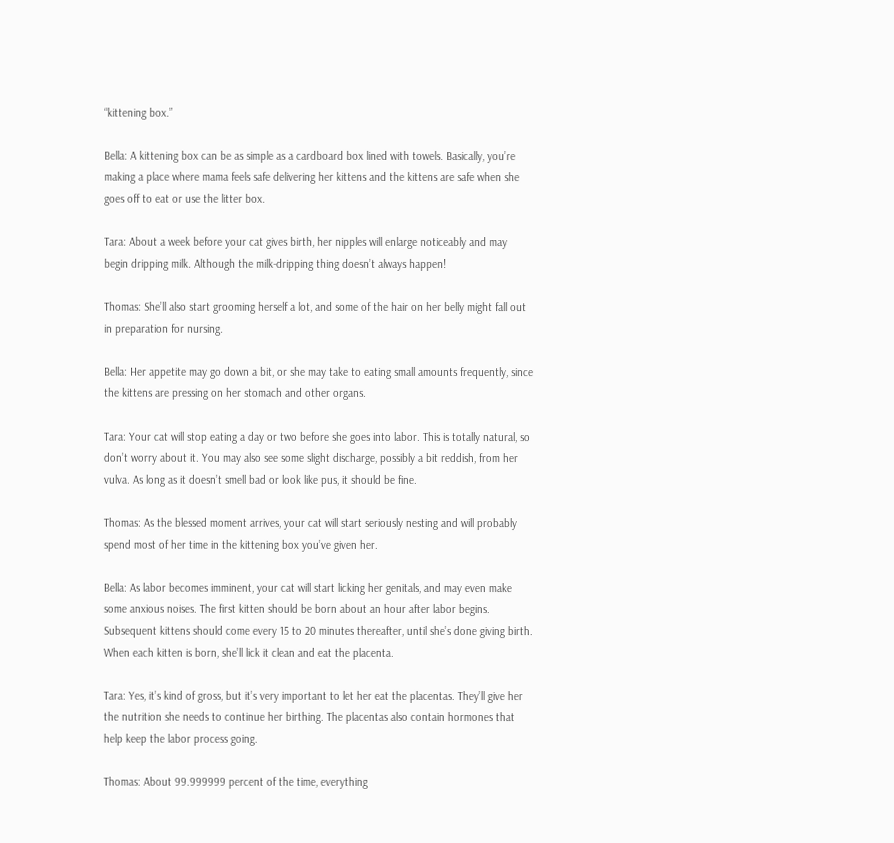“kittening box.”

Bella: A kittening box can be as simple as a cardboard box lined with towels. Basically, you’re making a place where mama feels safe delivering her kittens and the kittens are safe when she goes off to eat or use the litter box.

Tara: About a week before your cat gives birth, her nipples will enlarge noticeably and may begin dripping milk. Although the milk-dripping thing doesn’t always happen!

Thomas: She’ll also start grooming herself a lot, and some of the hair on her belly might fall out in preparation for nursing.

Bella: Her appetite may go down a bit, or she may take to eating small amounts frequently, since the kittens are pressing on her stomach and other organs.

Tara: Your cat will stop eating a day or two before she goes into labor. This is totally natural, so don’t worry about it. You may also see some slight discharge, possibly a bit reddish, from her vulva. As long as it doesn’t smell bad or look like pus, it should be fine.

Thomas: As the blessed moment arrives, your cat will start seriously nesting and will probably spend most of her time in the kittening box you’ve given her.

Bella: As labor becomes imminent, your cat will start licking her genitals, and may even make some anxious noises. The first kitten should be born about an hour after labor begins. Subsequent kittens should come every 15 to 20 minutes thereafter, until she’s done giving birth. When each kitten is born, she’ll lick it clean and eat the placenta.

Tara: Yes, it’s kind of gross, but it’s very important to let her eat the placentas. They’ll give her the nutrition she needs to continue her birthing. The placentas also contain hormones that help keep the labor process going.

Thomas: About 99.999999 percent of the time, everything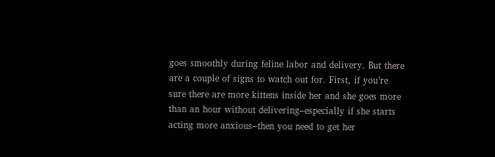goes smoothly during feline labor and delivery. But there are a couple of signs to watch out for. First, if you’re sure there are more kittens inside her and she goes more than an hour without delivering–especially if she starts acting more anxious–then you need to get her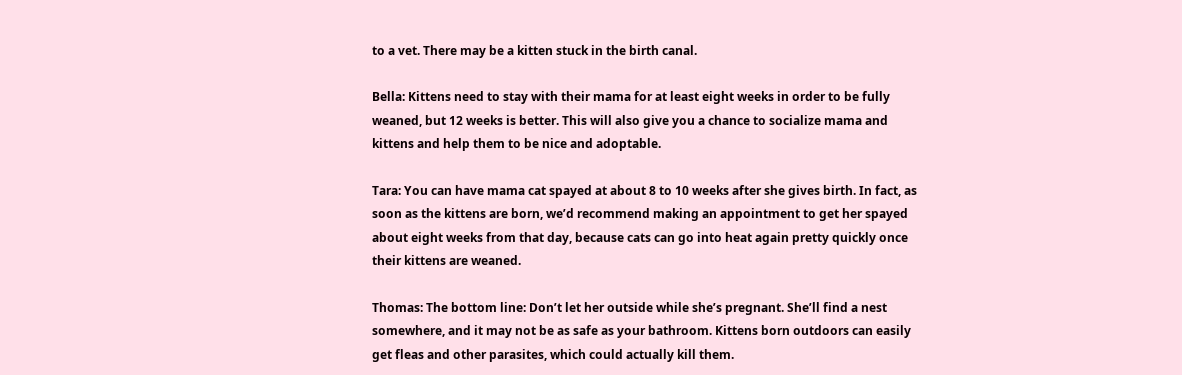to a vet. There may be a kitten stuck in the birth canal.

Bella: Kittens need to stay with their mama for at least eight weeks in order to be fully weaned, but 12 weeks is better. This will also give you a chance to socialize mama and kittens and help them to be nice and adoptable.

Tara: You can have mama cat spayed at about 8 to 10 weeks after she gives birth. In fact, as soon as the kittens are born, we’d recommend making an appointment to get her spayed about eight weeks from that day, because cats can go into heat again pretty quickly once their kittens are weaned.

Thomas: The bottom line: Don’t let her outside while she’s pregnant. She’ll find a nest somewhere, and it may not be as safe as your bathroom. Kittens born outdoors can easily get fleas and other parasites, which could actually kill them.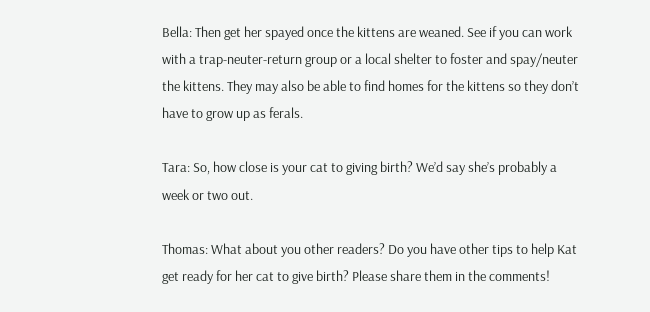Bella: Then get her spayed once the kittens are weaned. See if you can work with a trap-neuter-return group or a local shelter to foster and spay/neuter the kittens. They may also be able to find homes for the kittens so they don’t have to grow up as ferals.

Tara: So, how close is your cat to giving birth? We’d say she’s probably a week or two out.

Thomas: What about you other readers? Do you have other tips to help Kat get ready for her cat to give birth? Please share them in the comments!